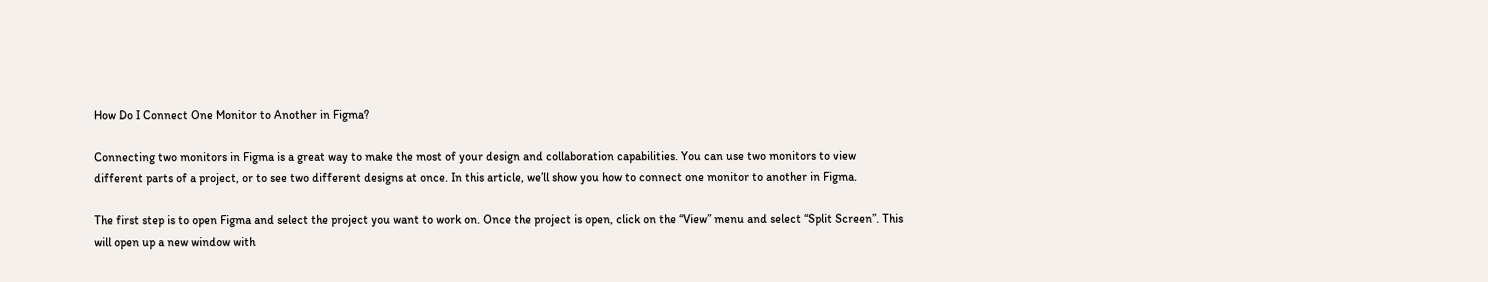How Do I Connect One Monitor to Another in Figma?

Connecting two monitors in Figma is a great way to make the most of your design and collaboration capabilities. You can use two monitors to view different parts of a project, or to see two different designs at once. In this article, we’ll show you how to connect one monitor to another in Figma.

The first step is to open Figma and select the project you want to work on. Once the project is open, click on the “View” menu and select “Split Screen”. This will open up a new window with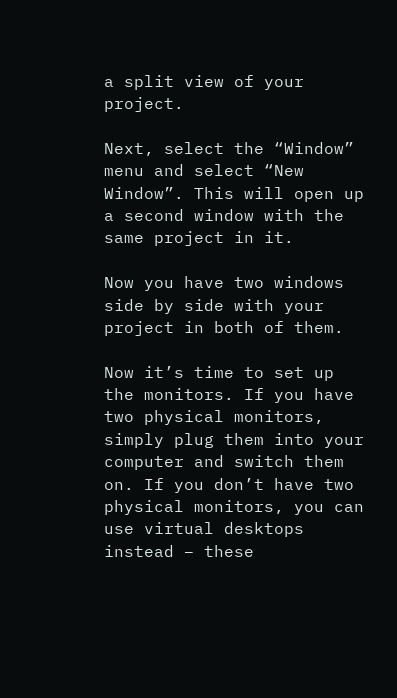a split view of your project.

Next, select the “Window” menu and select “New Window”. This will open up a second window with the same project in it.

Now you have two windows side by side with your project in both of them.

Now it’s time to set up the monitors. If you have two physical monitors, simply plug them into your computer and switch them on. If you don’t have two physical monitors, you can use virtual desktops instead – these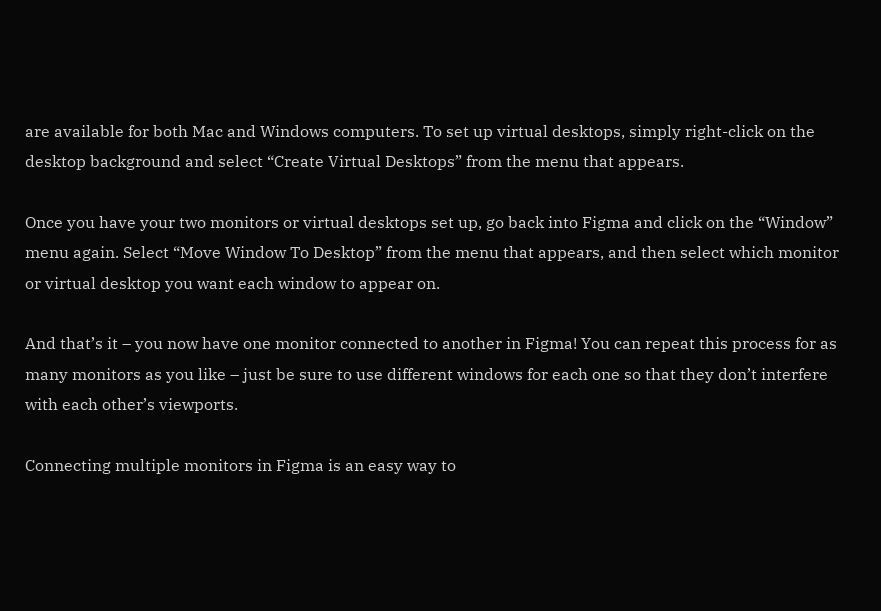are available for both Mac and Windows computers. To set up virtual desktops, simply right-click on the desktop background and select “Create Virtual Desktops” from the menu that appears.

Once you have your two monitors or virtual desktops set up, go back into Figma and click on the “Window” menu again. Select “Move Window To Desktop” from the menu that appears, and then select which monitor or virtual desktop you want each window to appear on.

And that’s it – you now have one monitor connected to another in Figma! You can repeat this process for as many monitors as you like – just be sure to use different windows for each one so that they don’t interfere with each other’s viewports.

Connecting multiple monitors in Figma is an easy way to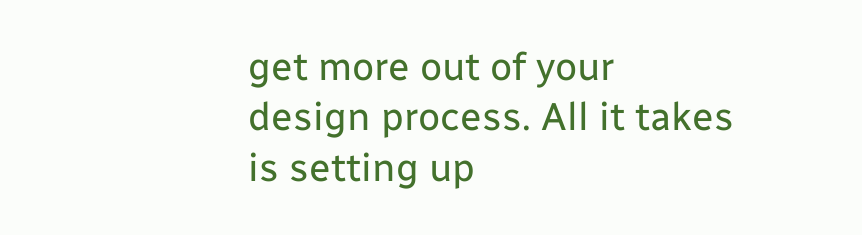get more out of your design process. All it takes is setting up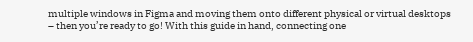multiple windows in Figma and moving them onto different physical or virtual desktops – then you’re ready to go! With this guide in hand, connecting one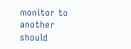monitor to another should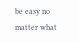be easy no matter what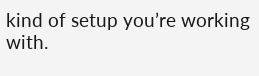kind of setup you’re working with.